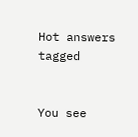Hot answers tagged


You see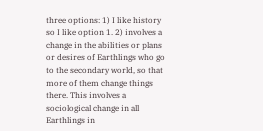three options: 1) I like history so I like option 1. 2) involves a change in the abilities or plans or desires of Earthlings who go to the secondary world, so that more of them change things there. This involves a sociological change in all Earthlings in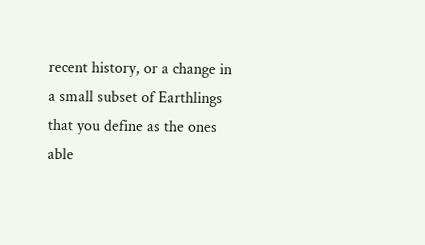recent history, or a change in a small subset of Earthlings that you define as the ones able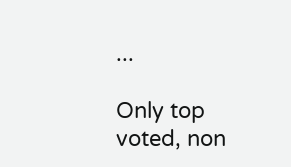...

Only top voted, non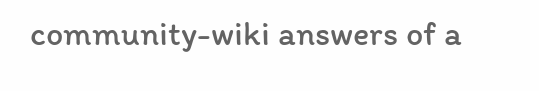community-wiki answers of a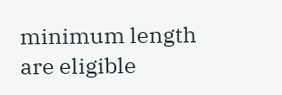minimum length are eligible